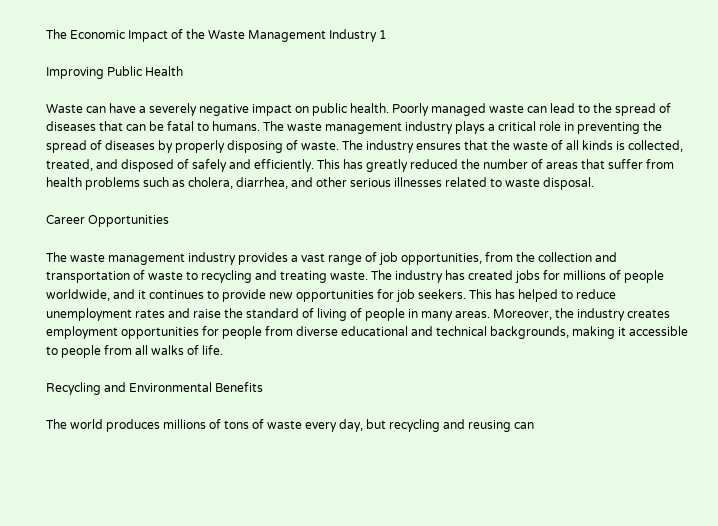The Economic Impact of the Waste Management Industry 1

Improving Public Health

Waste can have a severely negative impact on public health. Poorly managed waste can lead to the spread of diseases that can be fatal to humans. The waste management industry plays a critical role in preventing the spread of diseases by properly disposing of waste. The industry ensures that the waste of all kinds is collected, treated, and disposed of safely and efficiently. This has greatly reduced the number of areas that suffer from health problems such as cholera, diarrhea, and other serious illnesses related to waste disposal.

Career Opportunities

The waste management industry provides a vast range of job opportunities, from the collection and transportation of waste to recycling and treating waste. The industry has created jobs for millions of people worldwide, and it continues to provide new opportunities for job seekers. This has helped to reduce unemployment rates and raise the standard of living of people in many areas. Moreover, the industry creates employment opportunities for people from diverse educational and technical backgrounds, making it accessible to people from all walks of life.

Recycling and Environmental Benefits

The world produces millions of tons of waste every day, but recycling and reusing can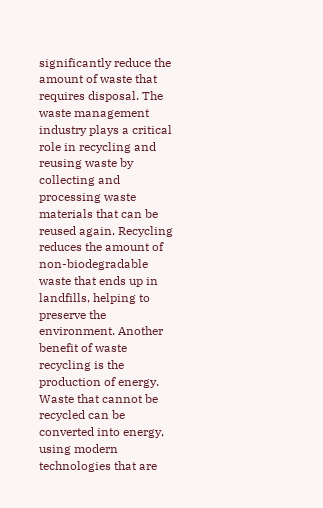significantly reduce the amount of waste that requires disposal. The waste management industry plays a critical role in recycling and reusing waste by collecting and processing waste materials that can be reused again. Recycling reduces the amount of non-biodegradable waste that ends up in landfills, helping to preserve the environment. Another benefit of waste recycling is the production of energy. Waste that cannot be recycled can be converted into energy, using modern technologies that are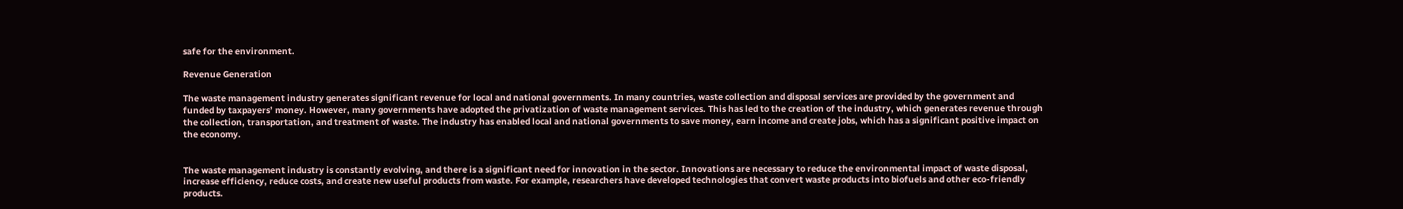safe for the environment.

Revenue Generation

The waste management industry generates significant revenue for local and national governments. In many countries, waste collection and disposal services are provided by the government and funded by taxpayers’ money. However, many governments have adopted the privatization of waste management services. This has led to the creation of the industry, which generates revenue through the collection, transportation, and treatment of waste. The industry has enabled local and national governments to save money, earn income and create jobs, which has a significant positive impact on the economy.


The waste management industry is constantly evolving, and there is a significant need for innovation in the sector. Innovations are necessary to reduce the environmental impact of waste disposal, increase efficiency, reduce costs, and create new useful products from waste. For example, researchers have developed technologies that convert waste products into biofuels and other eco-friendly products.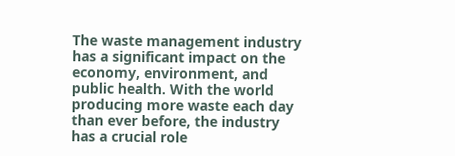The waste management industry has a significant impact on the economy, environment, and public health. With the world producing more waste each day than ever before, the industry has a crucial role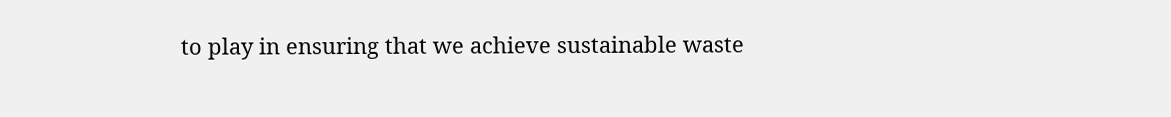to play in ensuring that we achieve sustainable waste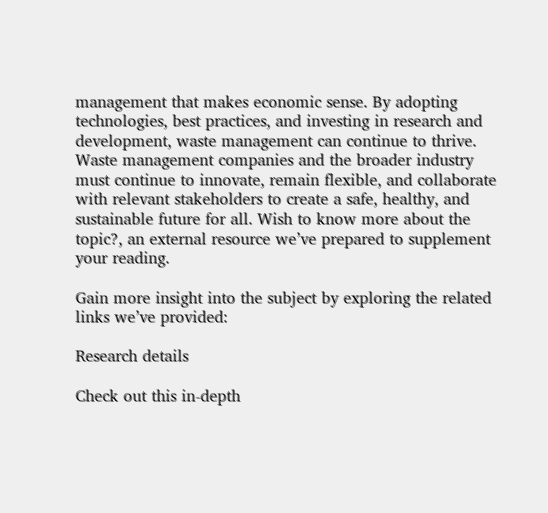management that makes economic sense. By adopting technologies, best practices, and investing in research and development, waste management can continue to thrive. Waste management companies and the broader industry must continue to innovate, remain flexible, and collaborate with relevant stakeholders to create a safe, healthy, and sustainable future for all. Wish to know more about the topic?, an external resource we’ve prepared to supplement your reading.

Gain more insight into the subject by exploring the related links we’ve provided:

Research details

Check out this in-depth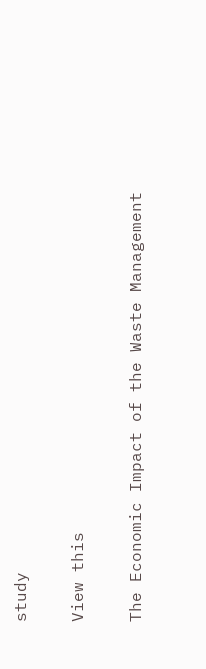study

View this

The Economic Impact of the Waste Management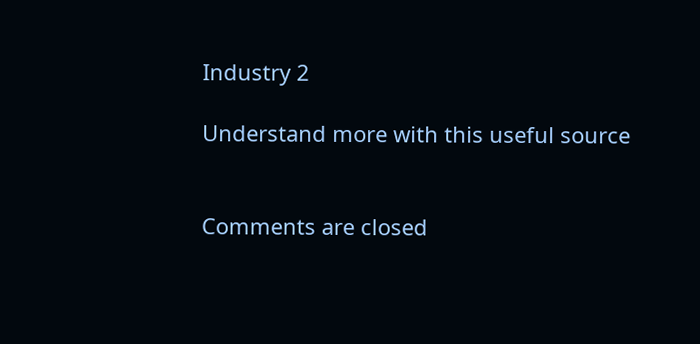Industry 2

Understand more with this useful source


Comments are closed